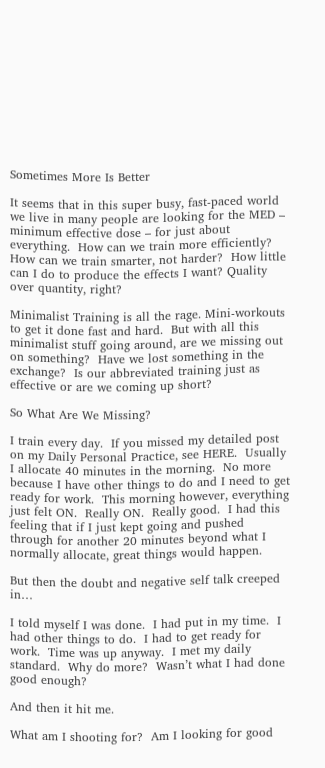Sometimes More Is Better

It seems that in this super busy, fast-paced world we live in many people are looking for the MED – minimum effective dose – for just about everything.  How can we train more efficiently?  How can we train smarter, not harder?  How little can I do to produce the effects I want? Quality over quantity, right?

Minimalist Training is all the rage. Mini-workouts to get it done fast and hard.  But with all this minimalist stuff going around, are we missing out on something?  Have we lost something in the exchange?  Is our abbreviated training just as effective or are we coming up short?

So What Are We Missing?

I train every day.  If you missed my detailed post on my Daily Personal Practice, see HERE.  Usually I allocate 40 minutes in the morning.  No more because I have other things to do and I need to get ready for work.  This morning however, everything just felt ON.  Really ON.  Really good.  I had this feeling that if I just kept going and pushed through for another 20 minutes beyond what I normally allocate, great things would happen.

But then the doubt and negative self talk creeped in…

I told myself I was done.  I had put in my time.  I had other things to do.  I had to get ready for work.  Time was up anyway.  I met my daily standard.  Why do more?  Wasn’t what I had done good enough?

And then it hit me.

What am I shooting for?  Am I looking for good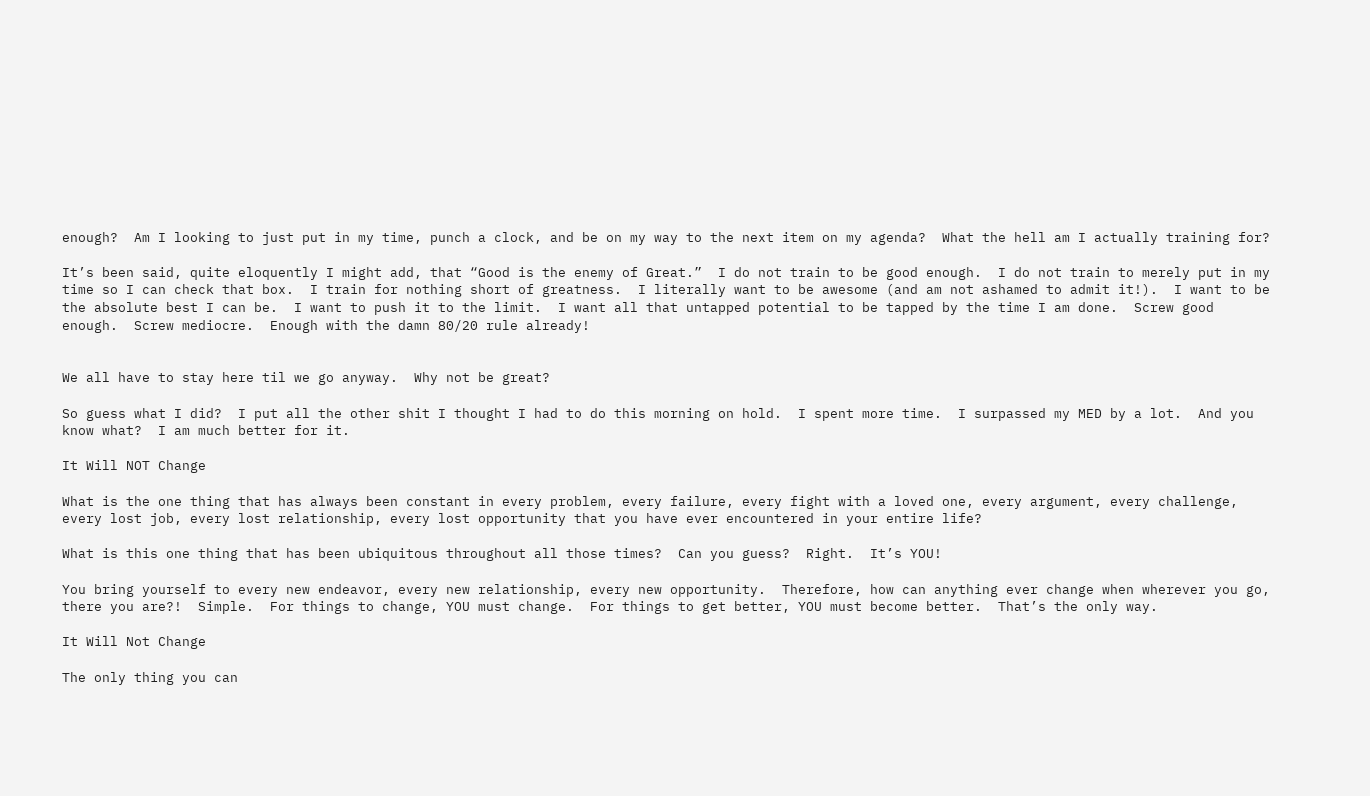enough?  Am I looking to just put in my time, punch a clock, and be on my way to the next item on my agenda?  What the hell am I actually training for?

It’s been said, quite eloquently I might add, that “Good is the enemy of Great.”  I do not train to be good enough.  I do not train to merely put in my time so I can check that box.  I train for nothing short of greatness.  I literally want to be awesome (and am not ashamed to admit it!).  I want to be the absolute best I can be.  I want to push it to the limit.  I want all that untapped potential to be tapped by the time I am done.  Screw good enough.  Screw mediocre.  Enough with the damn 80/20 rule already!


We all have to stay here til we go anyway.  Why not be great?

So guess what I did?  I put all the other shit I thought I had to do this morning on hold.  I spent more time.  I surpassed my MED by a lot.  And you know what?  I am much better for it.

It Will NOT Change

What is the one thing that has always been constant in every problem, every failure, every fight with a loved one, every argument, every challenge, every lost job, every lost relationship, every lost opportunity that you have ever encountered in your entire life?

What is this one thing that has been ubiquitous throughout all those times?  Can you guess?  Right.  It’s YOU!

You bring yourself to every new endeavor, every new relationship, every new opportunity.  Therefore, how can anything ever change when wherever you go, there you are?!  Simple.  For things to change, YOU must change.  For things to get better, YOU must become better.  That’s the only way.

It Will Not Change

The only thing you can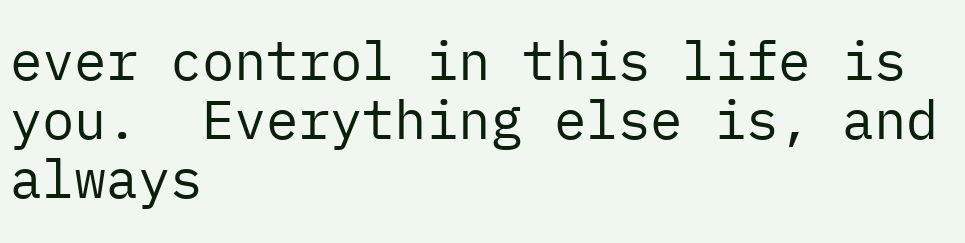ever control in this life is you.  Everything else is, and always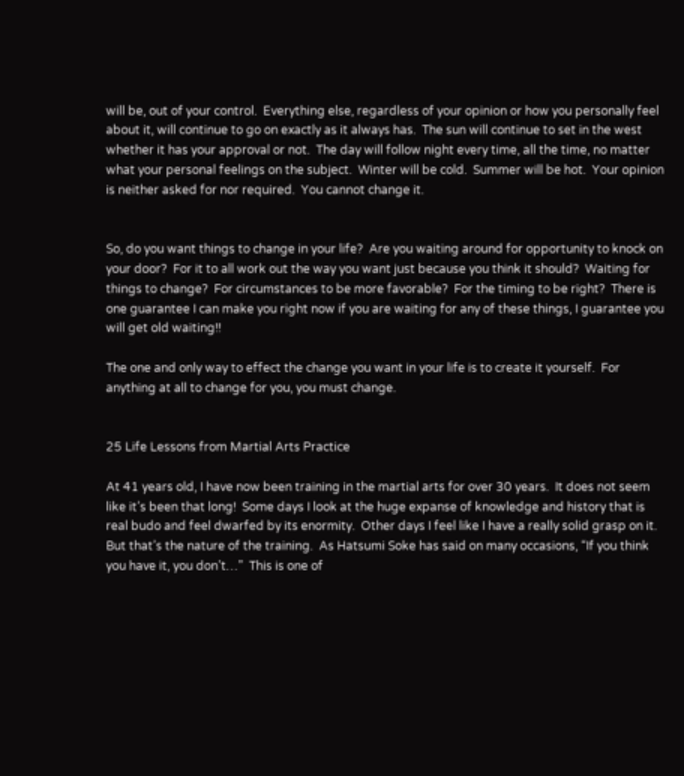will be, out of your control.  Everything else, regardless of your opinion or how you personally feel about it, will continue to go on exactly as it always has.  The sun will continue to set in the west whether it has your approval or not.  The day will follow night every time, all the time, no matter what your personal feelings on the subject.  Winter will be cold.  Summer will be hot.  Your opinion is neither asked for nor required.  You cannot change it.


So, do you want things to change in your life?  Are you waiting around for opportunity to knock on your door?  For it to all work out the way you want just because you think it should?  Waiting for things to change?  For circumstances to be more favorable?  For the timing to be right?  There is one guarantee I can make you right now if you are waiting for any of these things, I guarantee you will get old waiting!!

The one and only way to effect the change you want in your life is to create it yourself.  For anything at all to change for you, you must change.


25 Life Lessons from Martial Arts Practice

At 41 years old, I have now been training in the martial arts for over 30 years.  It does not seem like it’s been that long!  Some days I look at the huge expanse of knowledge and history that is real budo and feel dwarfed by its enormity.  Other days I feel like I have a really solid grasp on it.  But that’s the nature of the training.  As Hatsumi Soke has said on many occasions, “If you think you have it, you don’t…”  This is one of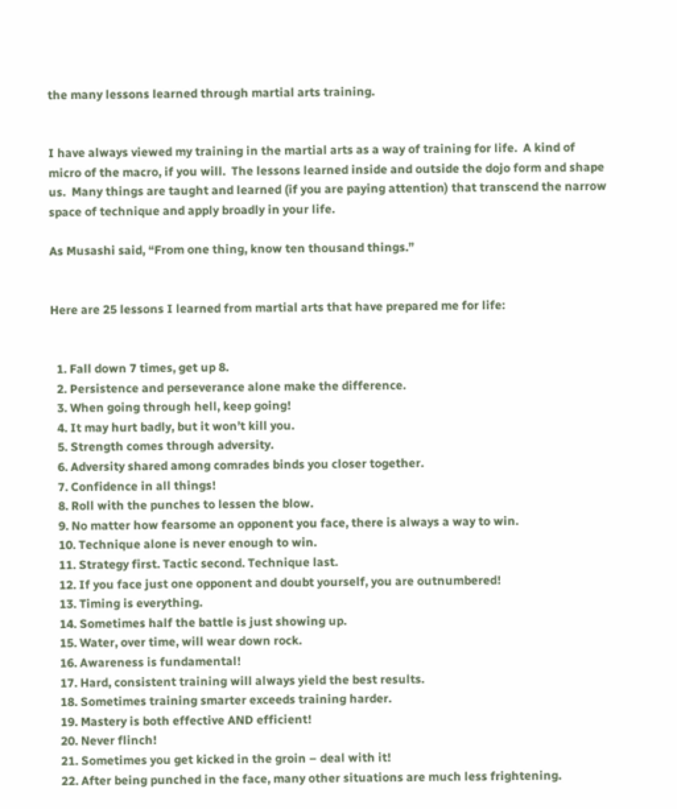the many lessons learned through martial arts training.


I have always viewed my training in the martial arts as a way of training for life.  A kind of micro of the macro, if you will.  The lessons learned inside and outside the dojo form and shape us.  Many things are taught and learned (if you are paying attention) that transcend the narrow space of technique and apply broadly in your life.

As Musashi said, “From one thing, know ten thousand things.”


Here are 25 lessons I learned from martial arts that have prepared me for life:


  1. Fall down 7 times, get up 8.
  2. Persistence and perseverance alone make the difference.
  3. When going through hell, keep going!
  4. It may hurt badly, but it won’t kill you.
  5. Strength comes through adversity.
  6. Adversity shared among comrades binds you closer together.
  7. Confidence in all things!
  8. Roll with the punches to lessen the blow.
  9. No matter how fearsome an opponent you face, there is always a way to win.
  10. Technique alone is never enough to win.
  11. Strategy first. Tactic second. Technique last.
  12. If you face just one opponent and doubt yourself, you are outnumbered!
  13. Timing is everything.
  14. Sometimes half the battle is just showing up.
  15. Water, over time, will wear down rock.
  16. Awareness is fundamental!
  17. Hard, consistent training will always yield the best results.
  18. Sometimes training smarter exceeds training harder.
  19. Mastery is both effective AND efficient!
  20. Never flinch!
  21. Sometimes you get kicked in the groin – deal with it!
  22. After being punched in the face, many other situations are much less frightening.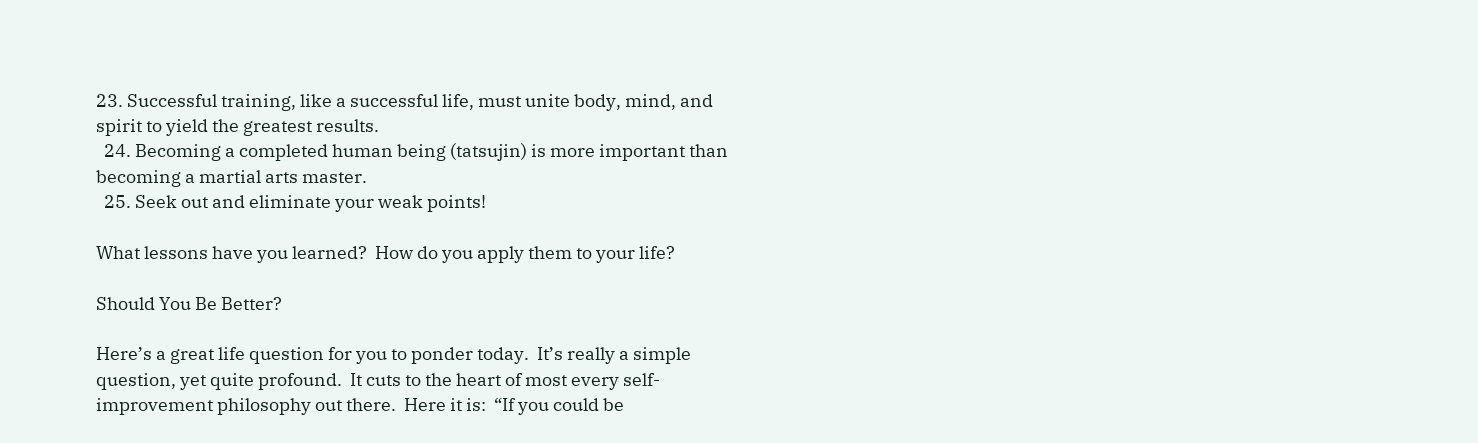23. Successful training, like a successful life, must unite body, mind, and spirit to yield the greatest results.
  24. Becoming a completed human being (tatsujin) is more important than becoming a martial arts master.
  25. Seek out and eliminate your weak points!

What lessons have you learned?  How do you apply them to your life?

Should You Be Better?

Here’s a great life question for you to ponder today.  It’s really a simple question, yet quite profound.  It cuts to the heart of most every self-improvement philosophy out there.  Here it is:  “If you could be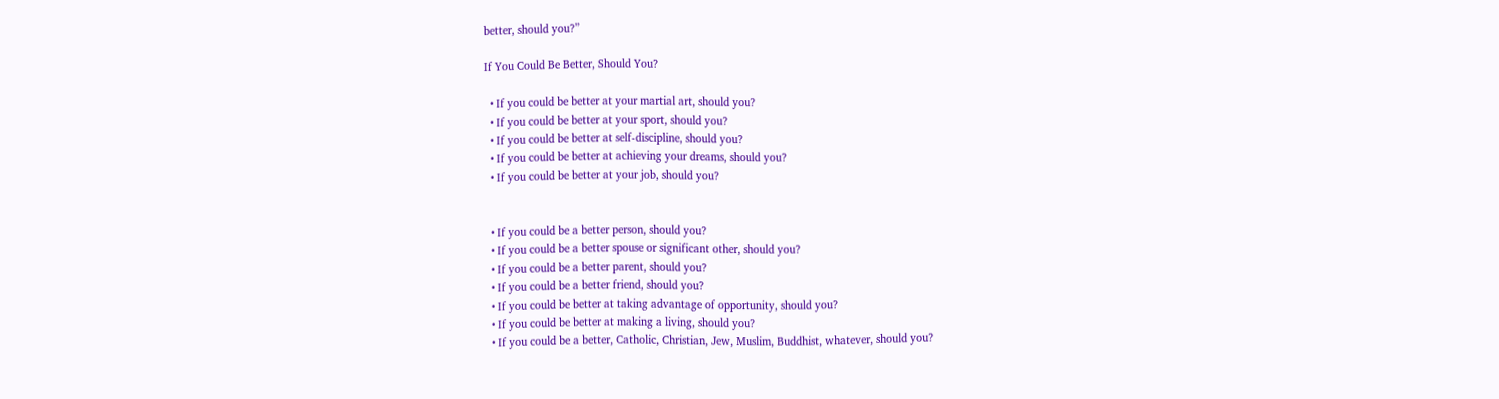better, should you?”

If You Could Be Better, Should You?

  • If you could be better at your martial art, should you?
  • If you could be better at your sport, should you?
  • If you could be better at self-discipline, should you?
  • If you could be better at achieving your dreams, should you?
  • If you could be better at your job, should you?


  • If you could be a better person, should you?
  • If you could be a better spouse or significant other, should you?
  • If you could be a better parent, should you?
  • If you could be a better friend, should you?
  • If you could be better at taking advantage of opportunity, should you?
  • If you could be better at making a living, should you?
  • If you could be a better, Catholic, Christian, Jew, Muslim, Buddhist, whatever, should you?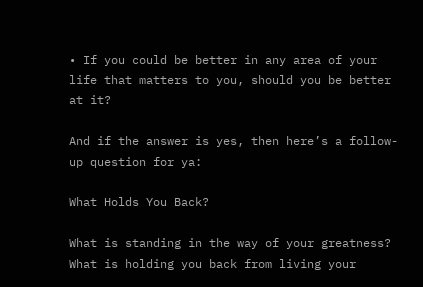• If you could be better in any area of your life that matters to you, should you be better at it?

And if the answer is yes, then here’s a follow-up question for ya:

What Holds You Back?

What is standing in the way of your greatness?  What is holding you back from living your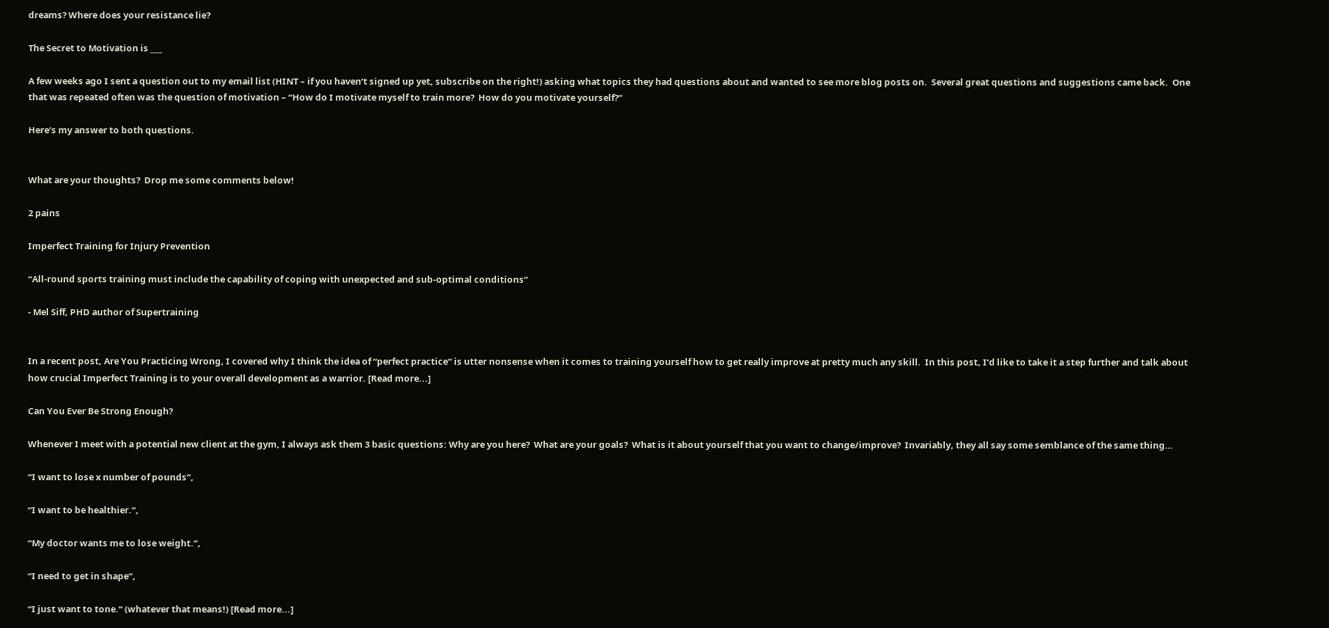dreams? Where does your resistance lie?

The Secret to Motivation is ___

A few weeks ago I sent a question out to my email list (HINT – if you haven’t signed up yet, subscribe on the right!) asking what topics they had questions about and wanted to see more blog posts on.  Several great questions and suggestions came back.  One that was repeated often was the question of motivation – “How do I motivate myself to train more?  How do you motivate yourself?”

Here’s my answer to both questions.


What are your thoughts?  Drop me some comments below!

2 pains

Imperfect Training for Injury Prevention

“All-round sports training must include the capability of coping with unexpected and sub-optimal conditions”

- Mel Siff, PHD author of Supertraining


In a recent post, Are You Practicing Wrong, I covered why I think the idea of “perfect practice” is utter nonsense when it comes to training yourself how to get really improve at pretty much any skill.  In this post, I’d like to take it a step further and talk about how crucial Imperfect Training is to your overall development as a warrior. [Read more...]

Can You Ever Be Strong Enough?

Whenever I meet with a potential new client at the gym, I always ask them 3 basic questions: Why are you here?  What are your goals?  What is it about yourself that you want to change/improve?  Invariably, they all say some semblance of the same thing…

“I want to lose x number of pounds”,

“I want to be healthier.”,

“My doctor wants me to lose weight.”,

“I need to get in shape”,

“I just want to tone.” (whatever that means!) [Read more...]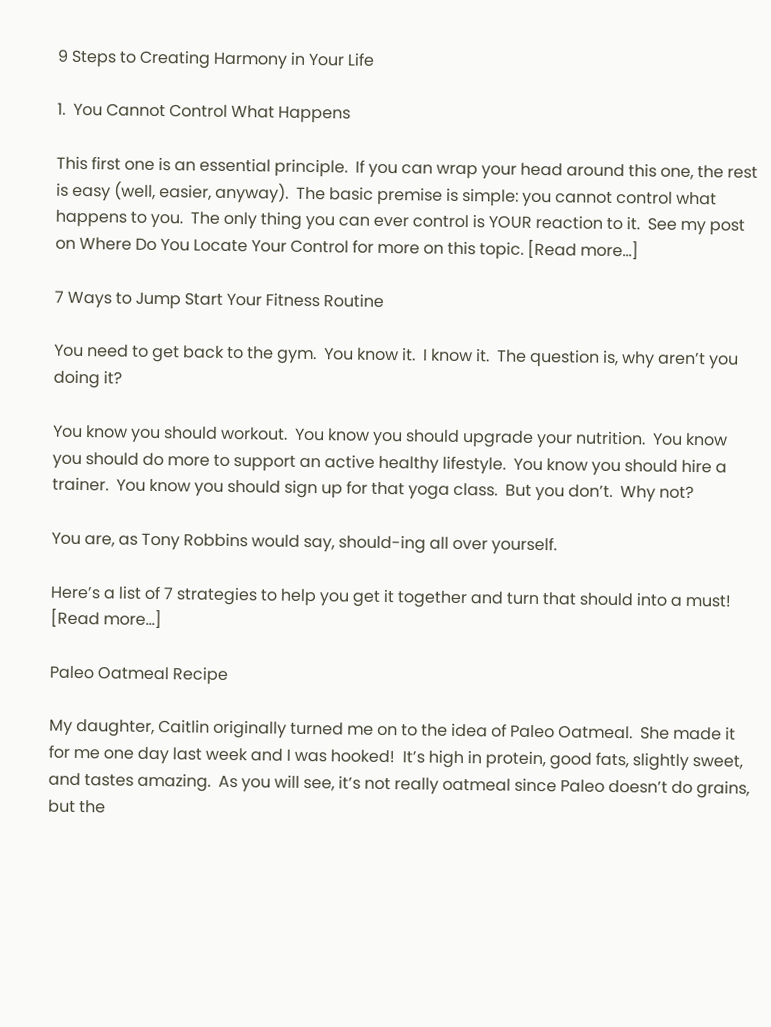9 Steps to Creating Harmony in Your Life

1.  You Cannot Control What Happens

This first one is an essential principle.  If you can wrap your head around this one, the rest is easy (well, easier, anyway).  The basic premise is simple: you cannot control what happens to you.  The only thing you can ever control is YOUR reaction to it.  See my post on Where Do You Locate Your Control for more on this topic. [Read more...]

7 Ways to Jump Start Your Fitness Routine

You need to get back to the gym.  You know it.  I know it.  The question is, why aren’t you doing it?

You know you should workout.  You know you should upgrade your nutrition.  You know you should do more to support an active healthy lifestyle.  You know you should hire a trainer.  You know you should sign up for that yoga class.  But you don’t.  Why not?

You are, as Tony Robbins would say, should-ing all over yourself.

Here’s a list of 7 strategies to help you get it together and turn that should into a must! [Read more...]

Paleo Oatmeal Recipe

My daughter, Caitlin originally turned me on to the idea of Paleo Oatmeal.  She made it for me one day last week and I was hooked!  It’s high in protein, good fats, slightly sweet, and tastes amazing.  As you will see, it’s not really oatmeal since Paleo doesn’t do grains, but the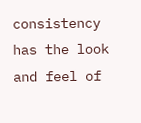consistency has the look and feel of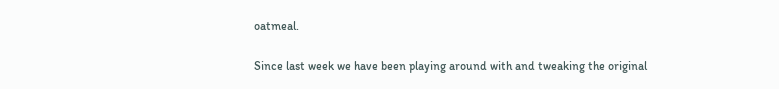oatmeal.

Since last week we have been playing around with and tweaking the original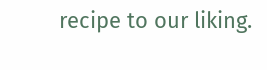recipe to our liking.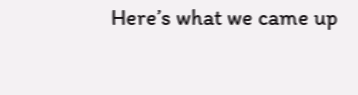Here’s what we came up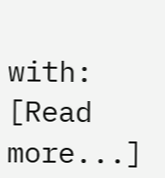with: [Read more...]